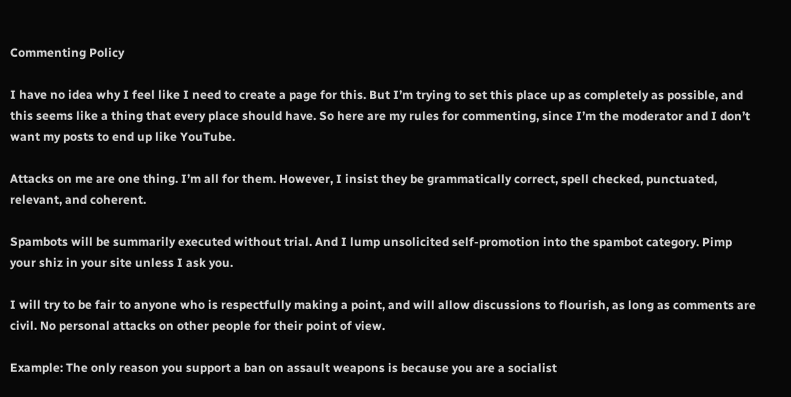Commenting Policy

I have no idea why I feel like I need to create a page for this. But I’m trying to set this place up as completely as possible, and this seems like a thing that every place should have. So here are my rules for commenting, since I’m the moderator and I don’t want my posts to end up like YouTube.

Attacks on me are one thing. I’m all for them. However, I insist they be grammatically correct, spell checked, punctuated, relevant, and coherent.

Spambots will be summarily executed without trial. And I lump unsolicited self-promotion into the spambot category. Pimp your shiz in your site unless I ask you.

I will try to be fair to anyone who is respectfully making a point, and will allow discussions to flourish, as long as comments are civil. No personal attacks on other people for their point of view.

Example: The only reason you support a ban on assault weapons is because you are a socialist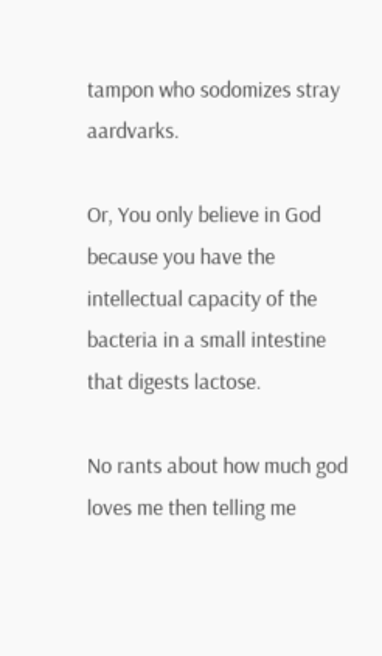tampon who sodomizes stray aardvarks.

Or, You only believe in God because you have the intellectual capacity of the bacteria in a small intestine that digests lactose.

No rants about how much god loves me then telling me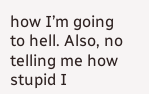how I’m going to hell. Also, no telling me how stupid I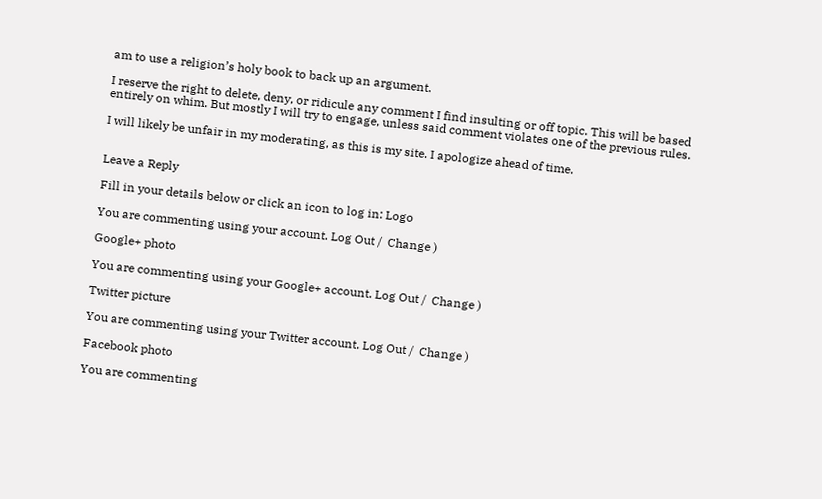am to use a religion’s holy book to back up an argument.

I reserve the right to delete, deny, or ridicule any comment I find insulting or off topic. This will be based entirely on whim. But mostly I will try to engage, unless said comment violates one of the previous rules.

I will likely be unfair in my moderating, as this is my site. I apologize ahead of time.


Leave a Reply

Fill in your details below or click an icon to log in: Logo

You are commenting using your account. Log Out /  Change )

Google+ photo

You are commenting using your Google+ account. Log Out /  Change )

Twitter picture

You are commenting using your Twitter account. Log Out /  Change )

Facebook photo

You are commenting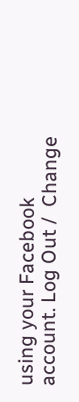using your Facebook account. Log Out /  Change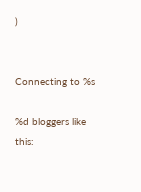)


Connecting to %s

%d bloggers like this: